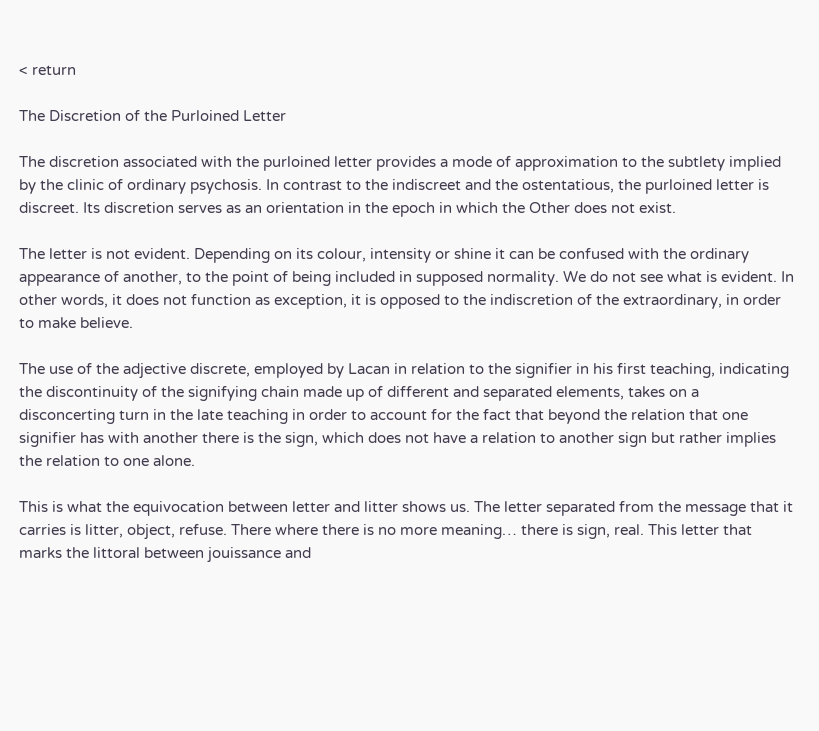< return

The Discretion of the Purloined Letter

The discretion associated with the purloined letter provides a mode of approximation to the subtlety implied by the clinic of ordinary psychosis. In contrast to the indiscreet and the ostentatious, the purloined letter is discreet. Its discretion serves as an orientation in the epoch in which the Other does not exist.

The letter is not evident. Depending on its colour, intensity or shine it can be confused with the ordinary appearance of another, to the point of being included in supposed normality. We do not see what is evident. In other words, it does not function as exception, it is opposed to the indiscretion of the extraordinary, in order to make believe.

The use of the adjective discrete, employed by Lacan in relation to the signifier in his first teaching, indicating the discontinuity of the signifying chain made up of different and separated elements, takes on a disconcerting turn in the late teaching in order to account for the fact that beyond the relation that one signifier has with another there is the sign, which does not have a relation to another sign but rather implies the relation to one alone.

This is what the equivocation between letter and litter shows us. The letter separated from the message that it carries is litter, object, refuse. There where there is no more meaning… there is sign, real. This letter that marks the littoral between jouissance and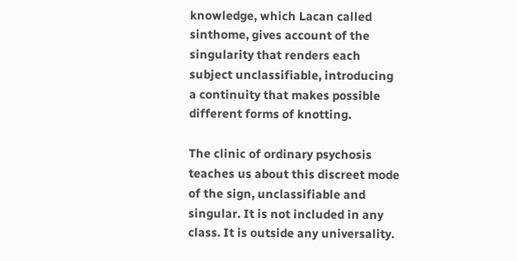knowledge, which Lacan called sinthome, gives account of the singularity that renders each subject unclassifiable, introducing a continuity that makes possible different forms of knotting.

The clinic of ordinary psychosis teaches us about this discreet mode of the sign, unclassifiable and singular. It is not included in any class. It is outside any universality.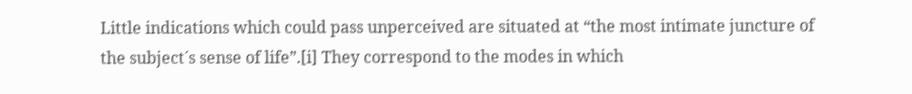Little indications which could pass unperceived are situated at “the most intimate juncture of the subject´s sense of life”.[i] They correspond to the modes in which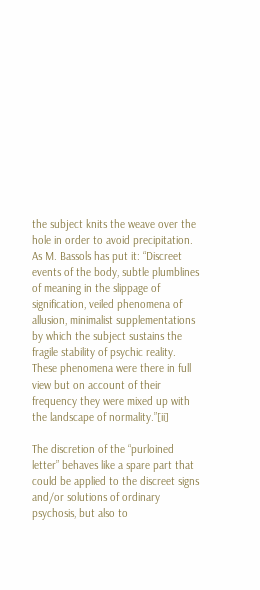the subject knits the weave over the hole in order to avoid precipitation. As M. Bassols has put it: “Discreet events of the body, subtle plumblines of meaning in the slippage of signification, veiled phenomena of allusion, minimalist supplementations by which the subject sustains the fragile stability of psychic reality. These phenomena were there in full view but on account of their frequency they were mixed up with the landscape of normality.”[ii]

The discretion of the “purloined letter” behaves like a spare part that could be applied to the discreet signs and/or solutions of ordinary psychosis, but also to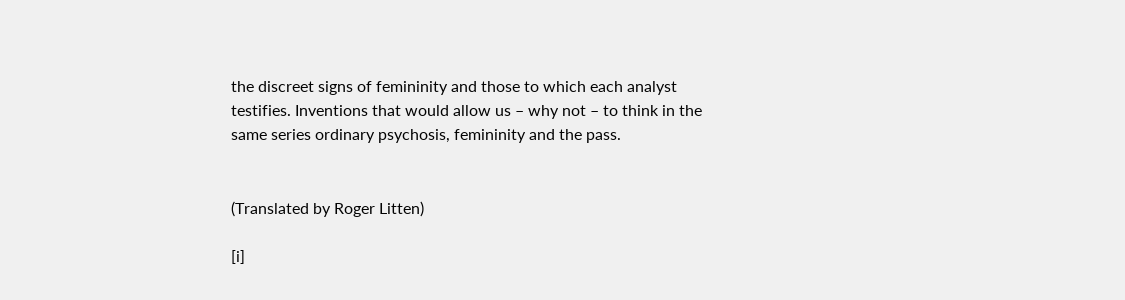the discreet signs of femininity and those to which each analyst testifies. Inventions that would allow us – why not – to think in the same series ordinary psychosis, femininity and the pass.


(Translated by Roger Litten)

[i]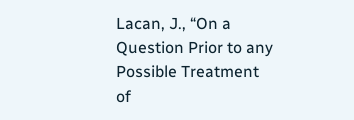Lacan, J., “On a Question Prior to any Possible Treatment of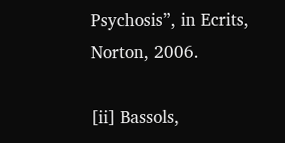Psychosis”, in Ecrits, Norton, 2006.

[ii] Bassols,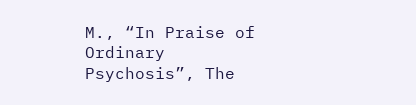M., “In Praise of Ordinary Psychosis”, The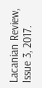Lacanian Review, Issue 3, 2017.